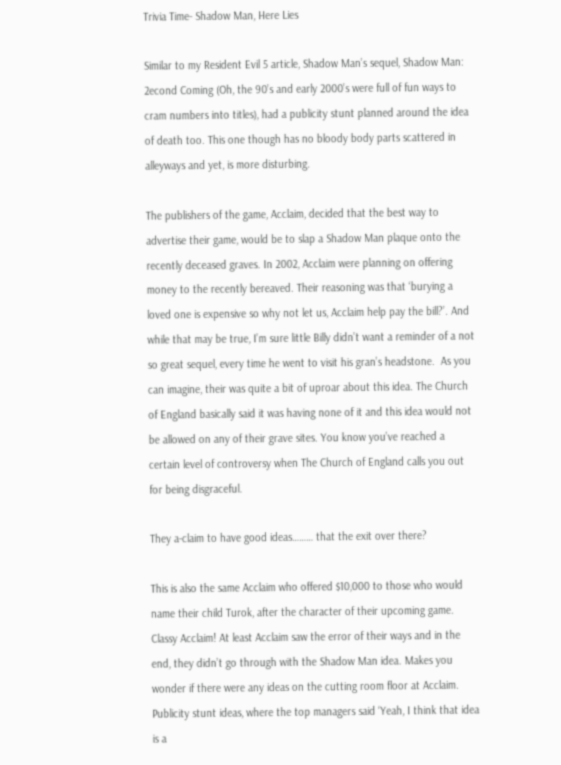Trivia Time- Shadow Man, Here Lies

Similar to my Resident Evil 5 article, Shadow Man’s sequel, Shadow Man: 2econd Coming (Oh, the 90’s and early 2000’s were full of fun ways to cram numbers into titles), had a publicity stunt planned around the idea of death too. This one though has no bloody body parts scattered in alleyways and yet, is more disturbing.

The publishers of the game, Acclaim, decided that the best way to advertise their game, would be to slap a Shadow Man plaque onto the recently deceased graves. In 2002, Acclaim were planning on offering money to the recently bereaved. Their reasoning was that ‘burying a loved one is expensive so why not let us, Acclaim help pay the bill?’. And while that may be true, I’m sure little Billy didn’t want a reminder of a not so great sequel, every time he went to visit his gran’s headstone.  As you can imagine, their was quite a bit of uproar about this idea. The Church of England basically said it was having none of it and this idea would not be allowed on any of their grave sites. You know you’ve reached a certain level of controversy when The Church of England calls you out for being disgraceful.

They a-claim to have good ideas……… that the exit over there?

This is also the same Acclaim who offered $10,000 to those who would name their child Turok, after the character of their upcoming game. Classy Acclaim! At least Acclaim saw the error of their ways and in the end, they didn’t go through with the Shadow Man idea. Makes you wonder if there were any ideas on the cutting room floor at Acclaim. Publicity stunt ideas, where the top managers said ‘Yeah, I think that idea is a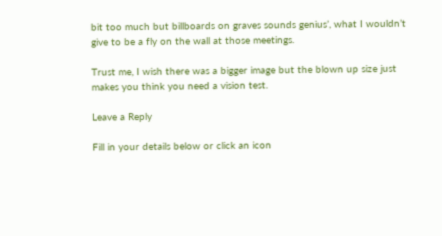bit too much but billboards on graves sounds genius’, what I wouldn’t give to be a fly on the wall at those meetings.

Trust me, I wish there was a bigger image but the blown up size just makes you think you need a vision test.

Leave a Reply

Fill in your details below or click an icon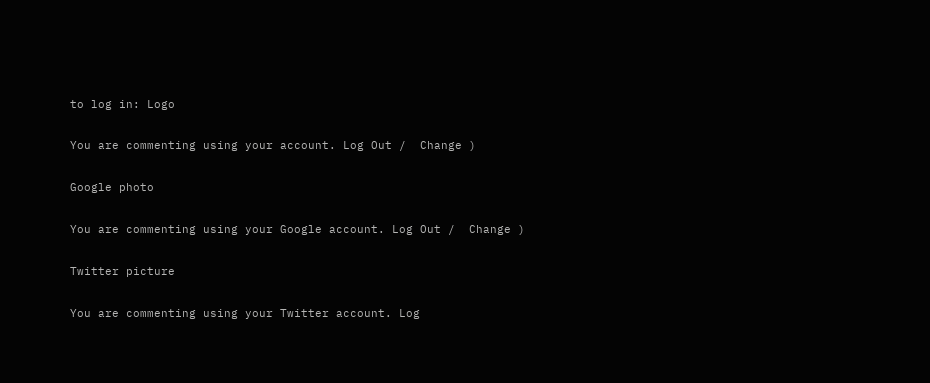to log in: Logo

You are commenting using your account. Log Out /  Change )

Google photo

You are commenting using your Google account. Log Out /  Change )

Twitter picture

You are commenting using your Twitter account. Log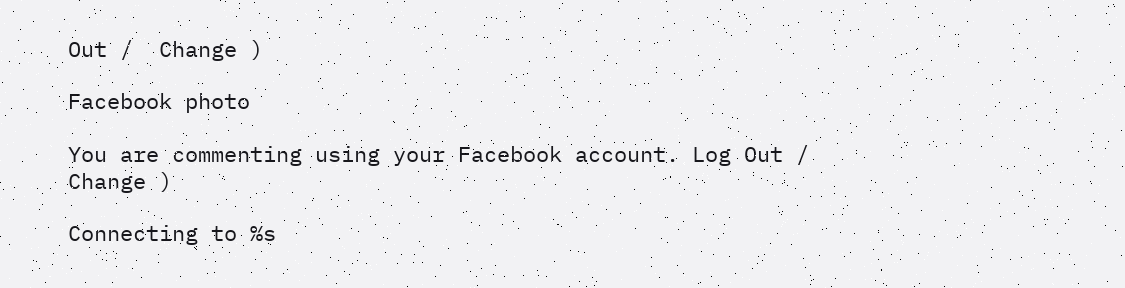Out /  Change )

Facebook photo

You are commenting using your Facebook account. Log Out /  Change )

Connecting to %s